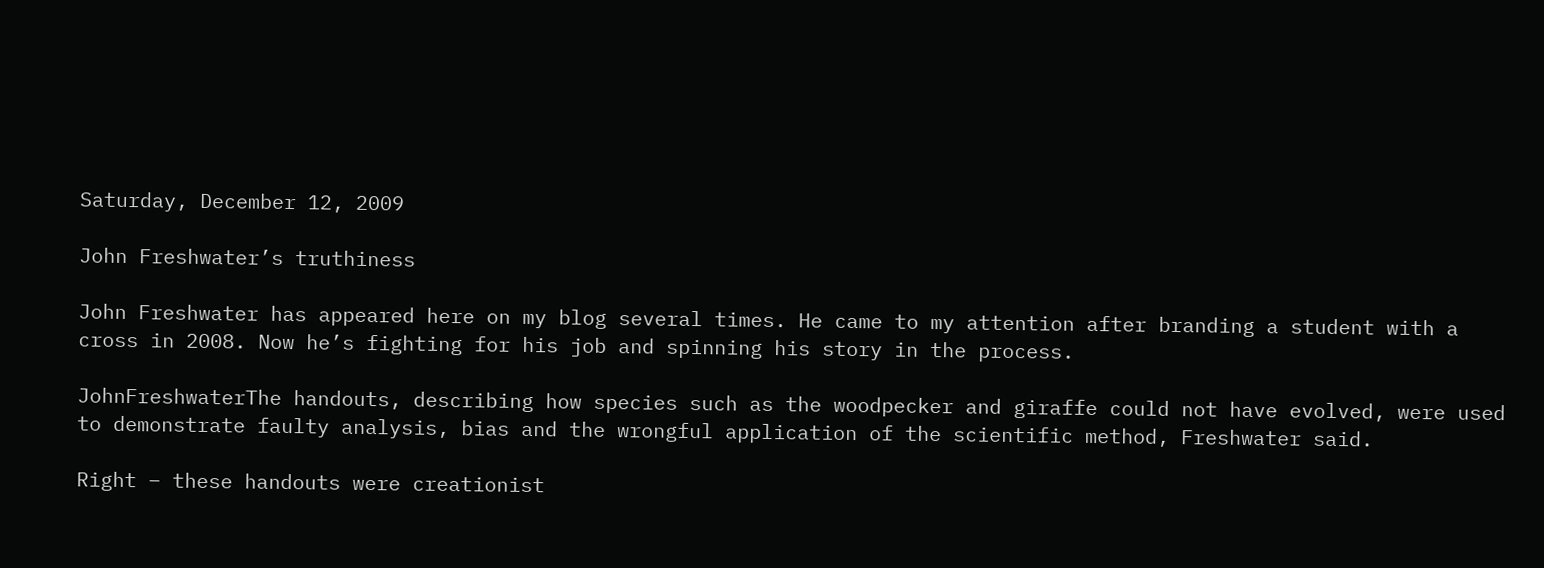Saturday, December 12, 2009

John Freshwater’s truthiness

John Freshwater has appeared here on my blog several times. He came to my attention after branding a student with a cross in 2008. Now he’s fighting for his job and spinning his story in the process.

JohnFreshwaterThe handouts, describing how species such as the woodpecker and giraffe could not have evolved, were used to demonstrate faulty analysis, bias and the wrongful application of the scientific method, Freshwater said.

Right – these handouts were creationist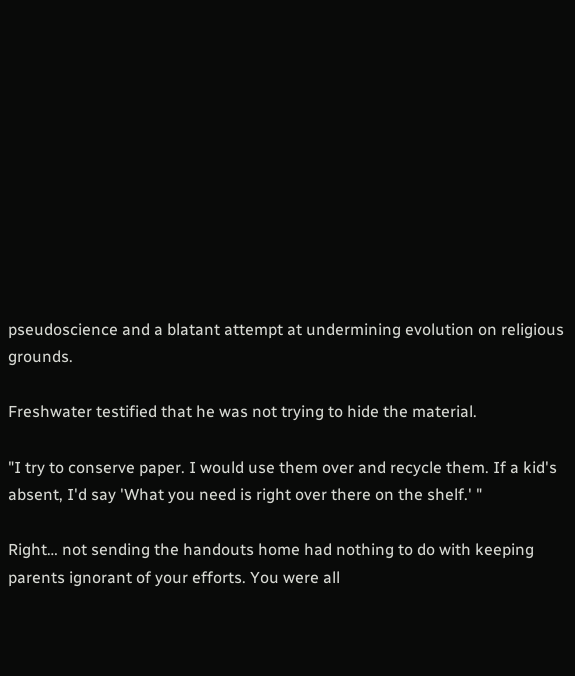pseudoscience and a blatant attempt at undermining evolution on religious grounds.

Freshwater testified that he was not trying to hide the material.

"I try to conserve paper. I would use them over and recycle them. If a kid's absent, I'd say 'What you need is right over there on the shelf.' "

Right… not sending the handouts home had nothing to do with keeping parents ignorant of your efforts. You were all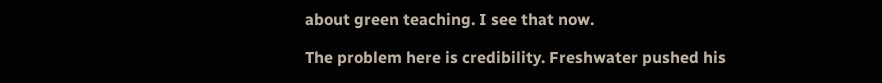about green teaching. I see that now.

The problem here is credibility. Freshwater pushed his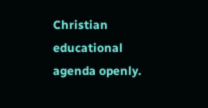Christian educational agenda openly.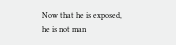Now that he is exposed, he is not man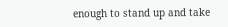enough to stand up and take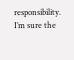responsibility. I’m sure the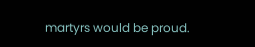martyrs would be proud.